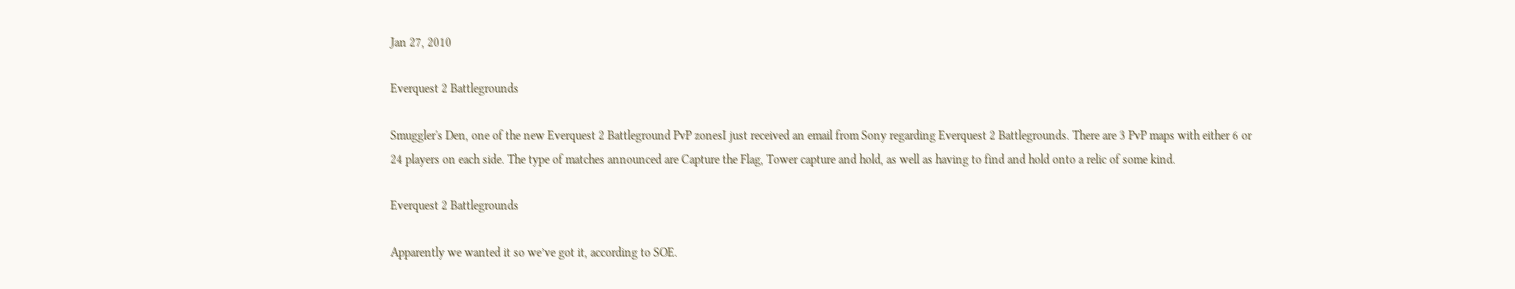Jan 27, 2010

Everquest 2 Battlegrounds

Smuggler's Den, one of the new Everquest 2 Battleground PvP zonesI just received an email from Sony regarding Everquest 2 Battlegrounds. There are 3 PvP maps with either 6 or 24 players on each side. The type of matches announced are Capture the Flag, Tower capture and hold, as well as having to find and hold onto a relic of some kind.

Everquest 2 Battlegrounds

Apparently we wanted it so we’ve got it, according to SOE.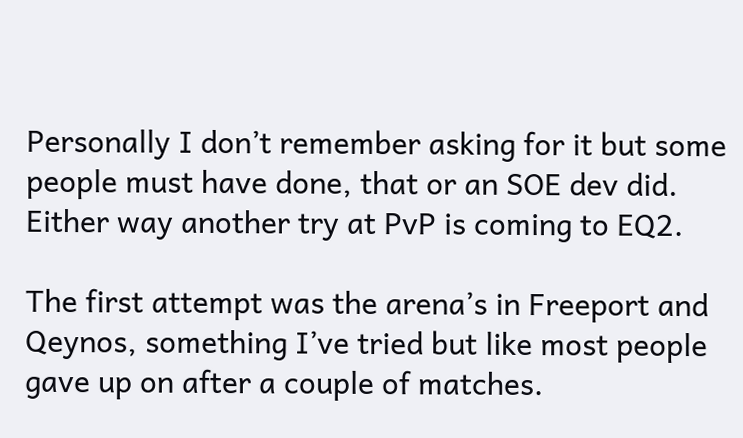Personally I don’t remember asking for it but some people must have done, that or an SOE dev did. Either way another try at PvP is coming to EQ2.

The first attempt was the arena’s in Freeport and Qeynos, something I’ve tried but like most people gave up on after a couple of matches.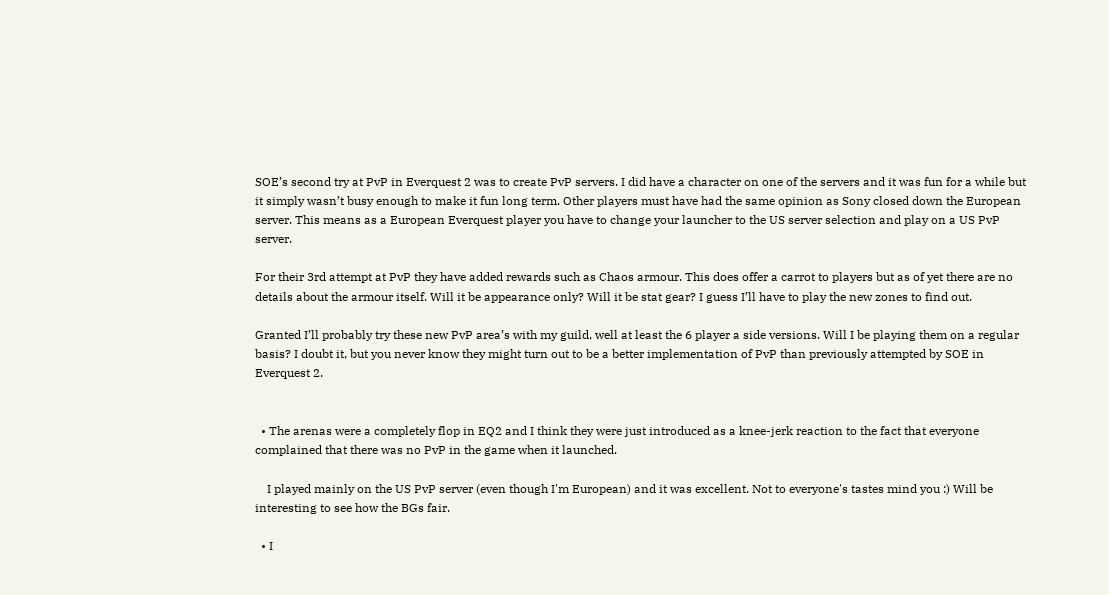SOE’s second try at PvP in Everquest 2 was to create PvP servers. I did have a character on one of the servers and it was fun for a while but it simply wasn’t busy enough to make it fun long term. Other players must have had the same opinion as Sony closed down the European server. This means as a European Everquest player you have to change your launcher to the US server selection and play on a US PvP server.

For their 3rd attempt at PvP they have added rewards such as Chaos armour. This does offer a carrot to players but as of yet there are no details about the armour itself. Will it be appearance only? Will it be stat gear? I guess I’ll have to play the new zones to find out.

Granted I’ll probably try these new PvP area’s with my guild, well at least the 6 player a side versions. Will I be playing them on a regular basis? I doubt it, but you never know they might turn out to be a better implementation of PvP than previously attempted by SOE in Everquest 2.


  • The arenas were a completely flop in EQ2 and I think they were just introduced as a knee-jerk reaction to the fact that everyone complained that there was no PvP in the game when it launched.

    I played mainly on the US PvP server (even though I'm European) and it was excellent. Not to everyone's tastes mind you :) Will be interesting to see how the BGs fair.

  • I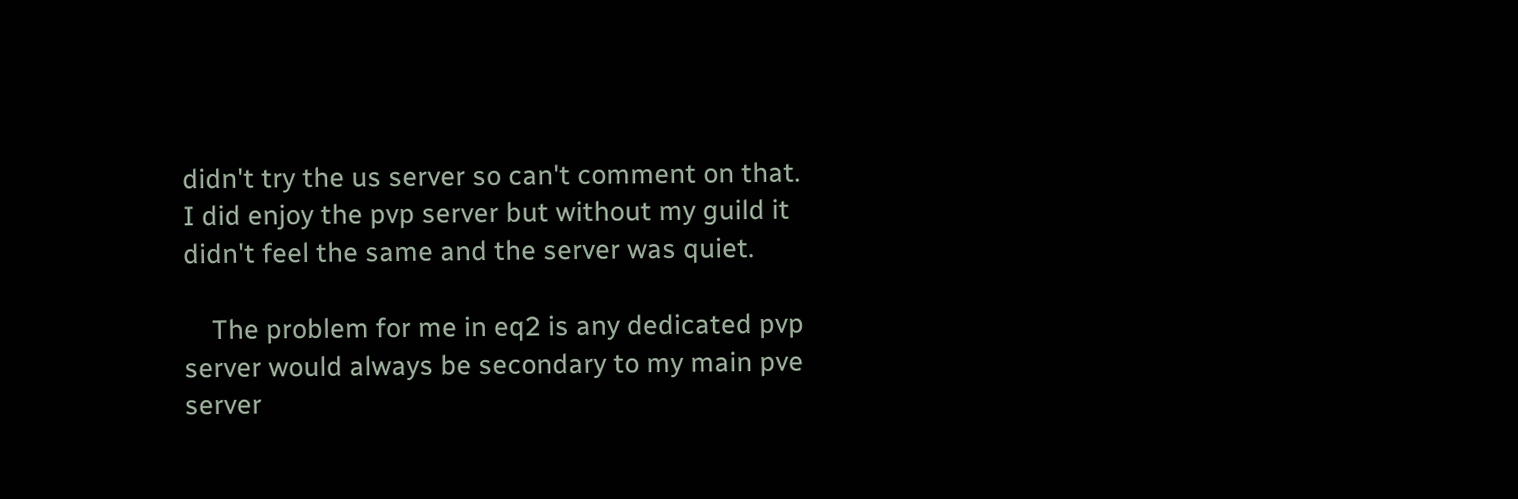didn't try the us server so can't comment on that. I did enjoy the pvp server but without my guild it didn't feel the same and the server was quiet.

    The problem for me in eq2 is any dedicated pvp server would always be secondary to my main pve server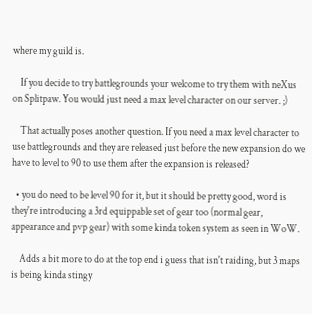where my guild is.

    If you decide to try battlegrounds your welcome to try them with neXus on Splitpaw. You would just need a max level character on our server. ;)

    That actually poses another question. If you need a max level character to use battlegrounds and they are released just before the new expansion do we have to level to 90 to use them after the expansion is released?

  • you do need to be level 90 for it, but it should be pretty good, word is they're introducing a 3rd equippable set of gear too (normal gear, appearance and pvp gear) with some kinda token system as seen in WoW.

    Adds a bit more to do at the top end i guess that isn't raiding, but 3 maps is being kinda stingy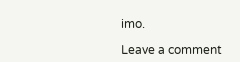imo.

Leave a comment